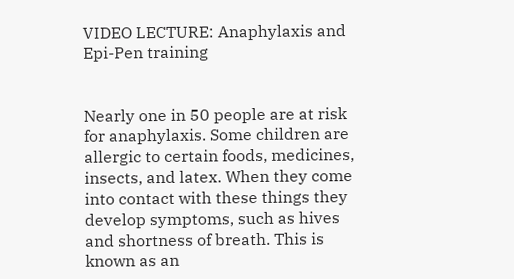VIDEO LECTURE: Anaphylaxis and Epi-Pen training


Nearly one in 50 people are at risk for anaphylaxis. Some children are allergic to certain foods, medicines, insects, and latex. When they come into contact with these things they develop symptoms, such as hives and shortness of breath. This is known as an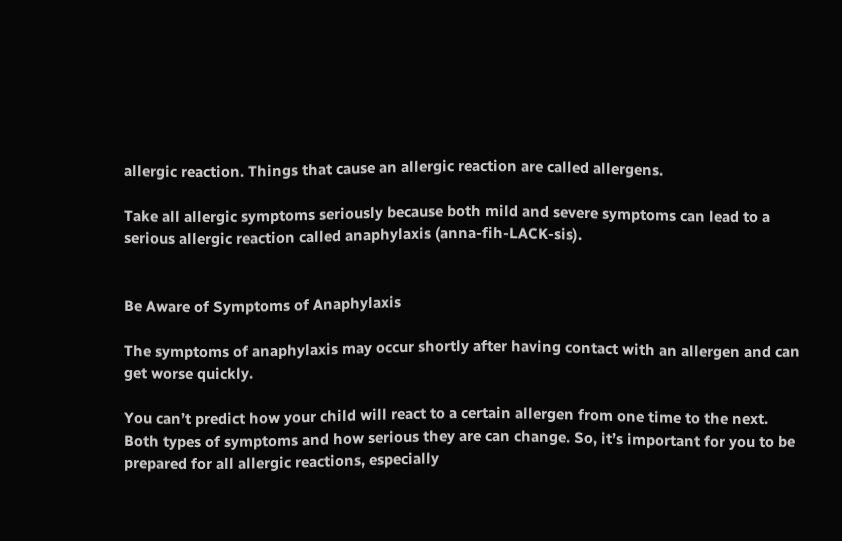allergic reaction. Things that cause an allergic reaction are called allergens.

Take all allergic symptoms seriously because both mild and severe symptoms can lead to a serious allergic reaction called anaphylaxis (anna-fih-LACK-sis).


Be Aware of Symptoms of Anaphylaxis

The symptoms of anaphylaxis may occur shortly after having contact with an allergen and can get worse quickly.

You can’t predict how your child will react to a certain allergen from one time to the next. Both types of symptoms and how serious they are can change. So, it’s important for you to be prepared for all allergic reactions, especially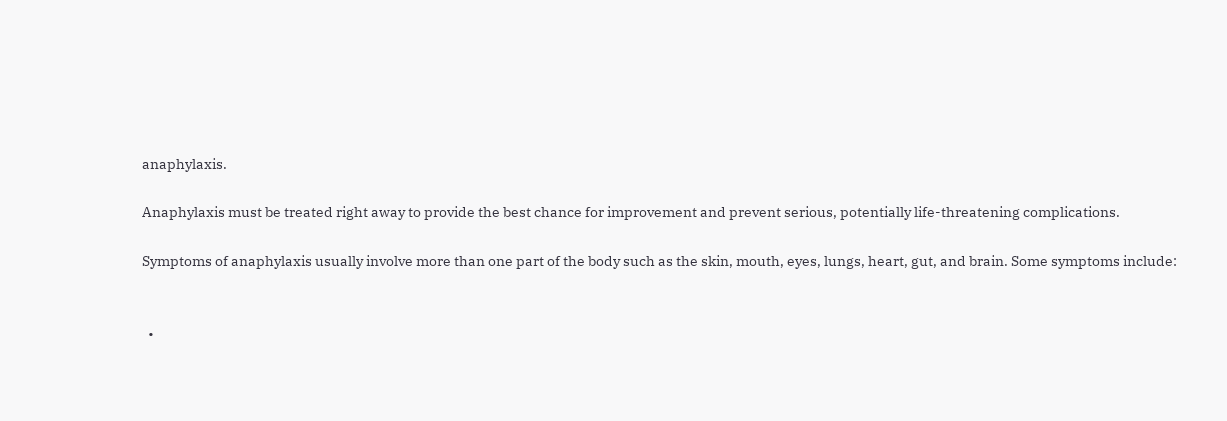anaphylaxis.

Anaphylaxis must be treated right away to provide the best chance for improvement and prevent serious, potentially life-threatening complications.

Symptoms of anaphylaxis usually involve more than one part of the body such as the skin, mouth, eyes, lungs, heart, gut, and brain. Some symptoms include:


  •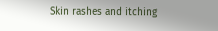Skin rashes and itching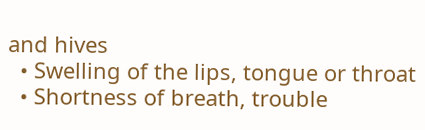and hives
  • Swelling of the lips, tongue or throat
  • Shortness of breath, trouble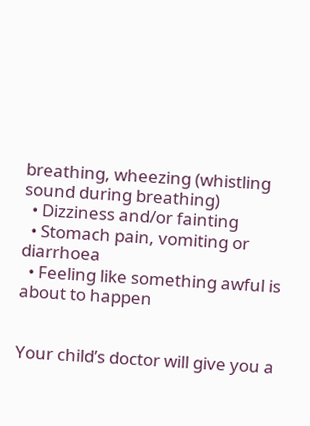breathing, wheezing (whistling sound during breathing)
  • Dizziness and/or fainting
  • Stomach pain, vomiting or diarrhoea
  • Feeling like something awful is about to happen


Your child’s doctor will give you a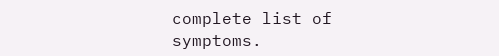complete list of symptoms.